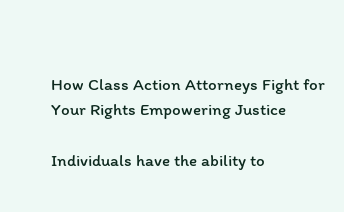How Class Action Attorneys Fight for Your Rights Empowering Justice

Individuals have the ability to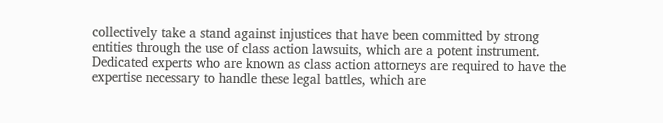collectively take a stand against injustices that have been committed by strong entities through the use of class action lawsuits, which are a potent instrument. Dedicated experts who are known as class action attorneys are required to have the expertise necessary to handle these legal battles, which are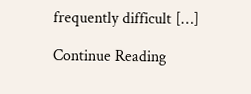frequently difficult […]

Continue Reading